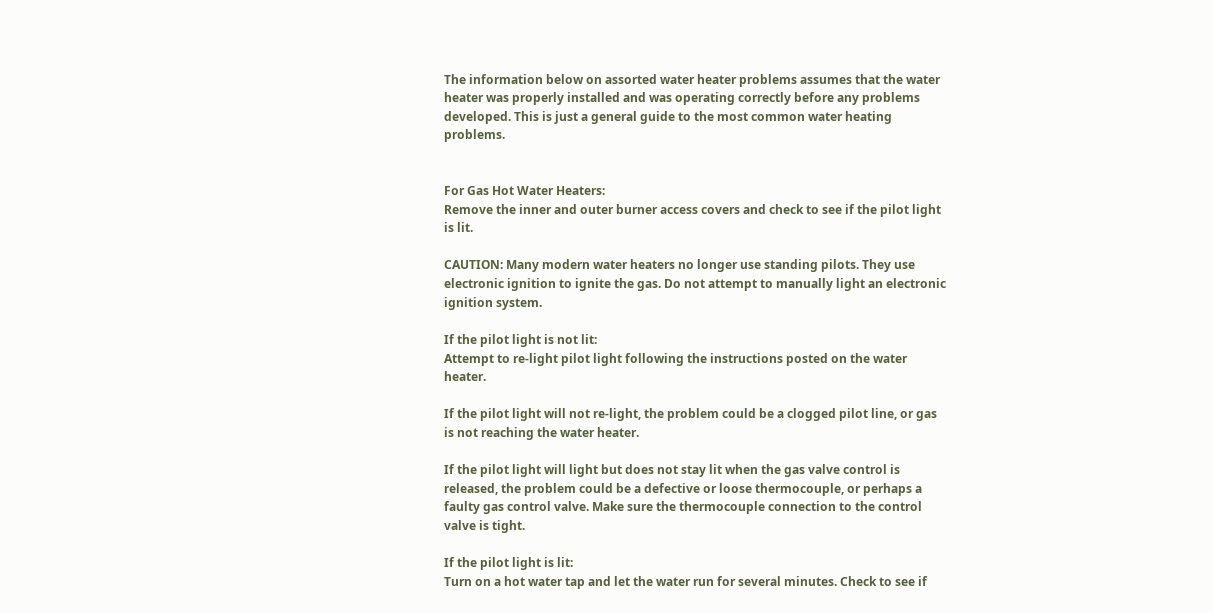The information below on assorted water heater problems assumes that the water heater was properly installed and was operating correctly before any problems developed. This is just a general guide to the most common water heating problems.


For Gas Hot Water Heaters:
Remove the inner and outer burner access covers and check to see if the pilot light is lit.

CAUTION: Many modern water heaters no longer use standing pilots. They use electronic ignition to ignite the gas. Do not attempt to manually light an electronic ignition system.

If the pilot light is not lit:
Attempt to re-light pilot light following the instructions posted on the water heater.

If the pilot light will not re-light, the problem could be a clogged pilot line, or gas is not reaching the water heater.

If the pilot light will light but does not stay lit when the gas valve control is released, the problem could be a defective or loose thermocouple, or perhaps a faulty gas control valve. Make sure the thermocouple connection to the control valve is tight.

If the pilot light is lit:
Turn on a hot water tap and let the water run for several minutes. Check to see if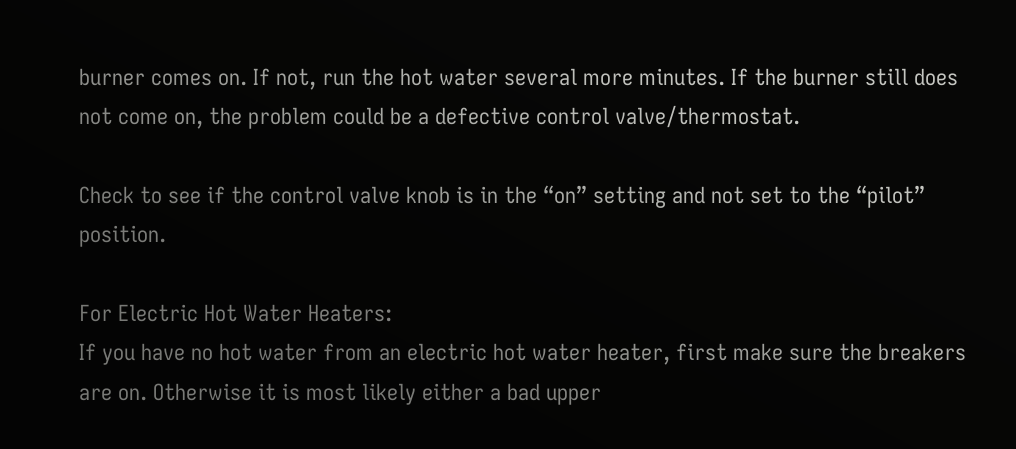burner comes on. If not, run the hot water several more minutes. If the burner still does not come on, the problem could be a defective control valve/thermostat.

Check to see if the control valve knob is in the “on” setting and not set to the “pilot” position.

For Electric Hot Water Heaters:
If you have no hot water from an electric hot water heater, first make sure the breakers are on. Otherwise it is most likely either a bad upper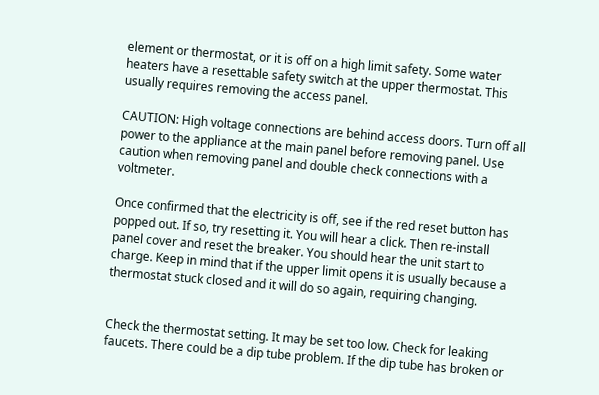element or thermostat, or it is off on a high limit safety. Some water heaters have a resettable safety switch at the upper thermostat. This usually requires removing the access panel.

CAUTION: High voltage connections are behind access doors. Turn off all power to the appliance at the main panel before removing panel. Use caution when removing panel and double check connections with a voltmeter.

Once confirmed that the electricity is off, see if the red reset button has popped out. If so, try resetting it. You will hear a click. Then re-install panel cover and reset the breaker. You should hear the unit start to charge. Keep in mind that if the upper limit opens it is usually because a thermostat stuck closed and it will do so again, requiring changing.


Check the thermostat setting. It may be set too low. Check for leaking faucets. There could be a dip tube problem. If the dip tube has broken or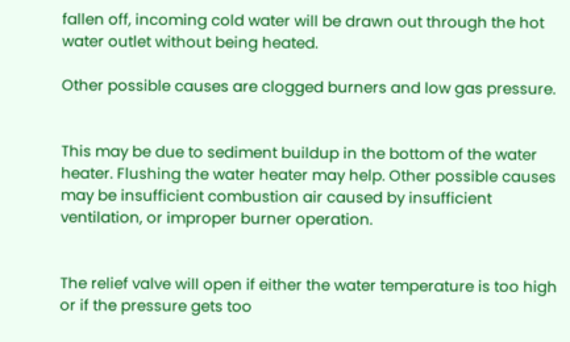fallen off, incoming cold water will be drawn out through the hot water outlet without being heated.

Other possible causes are clogged burners and low gas pressure.


This may be due to sediment buildup in the bottom of the water heater. Flushing the water heater may help. Other possible causes may be insufficient combustion air caused by insufficient ventilation, or improper burner operation.


The relief valve will open if either the water temperature is too high or if the pressure gets too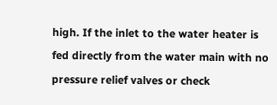high. If the inlet to the water heater is fed directly from the water main with no pressure relief valves or check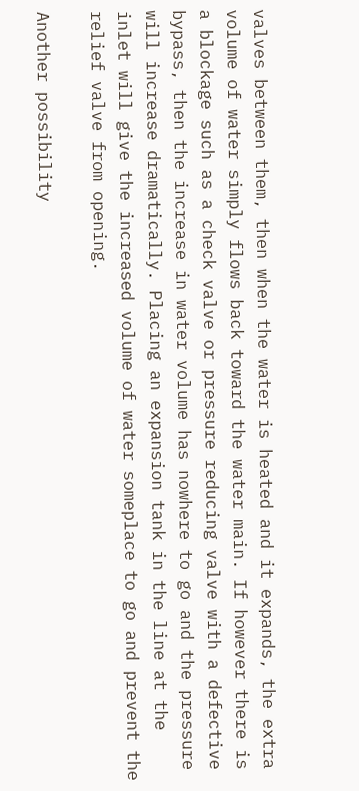valves between them, then when the water is heated and it expands, the extra volume of water simply flows back toward the water main. If however there is a blockage such as a check valve or pressure reducing valve with a defective bypass, then the increase in water volume has nowhere to go and the pressure will increase dramatically. Placing an expansion tank in the line at the inlet will give the increased volume of water someplace to go and prevent the relief valve from opening.

Another possibility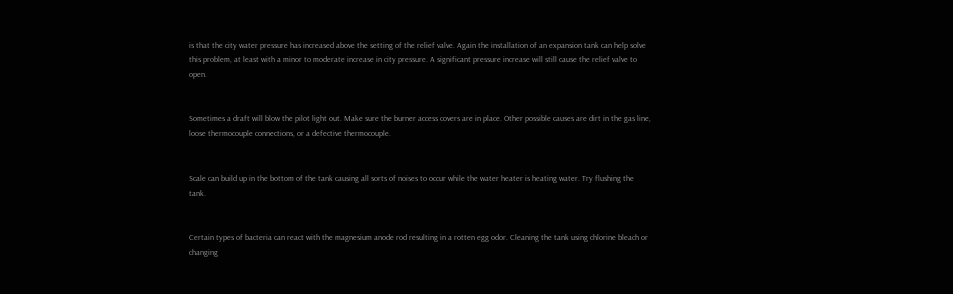is that the city water pressure has increased above the setting of the relief valve. Again the installation of an expansion tank can help solve this problem, at least with a minor to moderate increase in city pressure. A significant pressure increase will still cause the relief valve to open.


Sometimes a draft will blow the pilot light out. Make sure the burner access covers are in place. Other possible causes are dirt in the gas line, loose thermocouple connections, or a defective thermocouple.


Scale can build up in the bottom of the tank causing all sorts of noises to occur while the water heater is heating water. Try flushing the tank.


Certain types of bacteria can react with the magnesium anode rod resulting in a rotten egg odor. Cleaning the tank using chlorine bleach or changing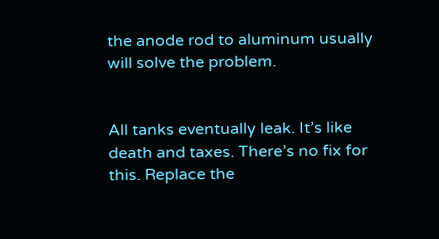the anode rod to aluminum usually will solve the problem.


All tanks eventually leak. It’s like death and taxes. There’s no fix for this. Replace the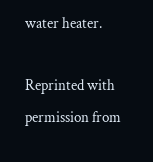water heater.

Reprinted with permission from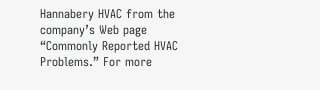Hannabery HVAC from the company’s Web page “Commonly Reported HVAC Problems.” For more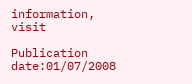information, visit

Publication date:01/07/2008